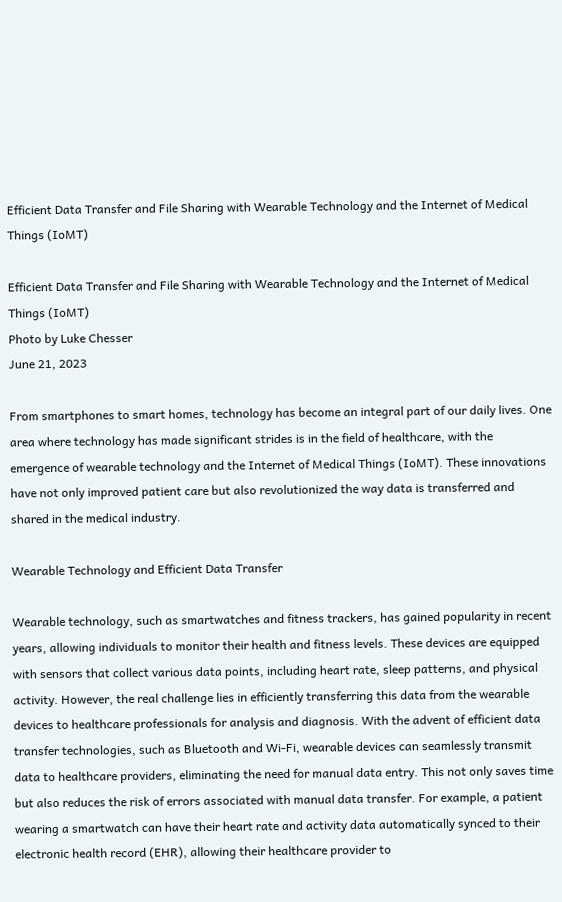Efficient Data Transfer and File Sharing with Wearable Technology and the Internet of Medical Things (IoMT)

Efficient Data Transfer and File Sharing with Wearable Technology and the Internet of Medical Things (IoMT)
Photo by Luke Chesser
June 21, 2023

From smartphones to smart homes, technology has become an integral part of our daily lives. One area where technology has made significant strides is in the field of healthcare, with the emergence of wearable technology and the Internet of Medical Things (IoMT). These innovations have not only improved patient care but also revolutionized the way data is transferred and shared in the medical industry.

Wearable Technology and Efficient Data Transfer

Wearable technology, such as smartwatches and fitness trackers, has gained popularity in recent years, allowing individuals to monitor their health and fitness levels. These devices are equipped with sensors that collect various data points, including heart rate, sleep patterns, and physical activity. However, the real challenge lies in efficiently transferring this data from the wearable devices to healthcare professionals for analysis and diagnosis. With the advent of efficient data transfer technologies, such as Bluetooth and Wi-Fi, wearable devices can seamlessly transmit data to healthcare providers, eliminating the need for manual data entry. This not only saves time but also reduces the risk of errors associated with manual data transfer. For example, a patient wearing a smartwatch can have their heart rate and activity data automatically synced to their electronic health record (EHR), allowing their healthcare provider to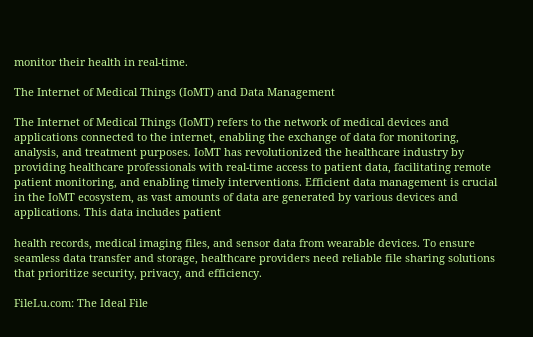monitor their health in real-time.

The Internet of Medical Things (IoMT) and Data Management

The Internet of Medical Things (IoMT) refers to the network of medical devices and applications connected to the internet, enabling the exchange of data for monitoring, analysis, and treatment purposes. IoMT has revolutionized the healthcare industry by providing healthcare professionals with real-time access to patient data, facilitating remote patient monitoring, and enabling timely interventions. Efficient data management is crucial in the IoMT ecosystem, as vast amounts of data are generated by various devices and applications. This data includes patient

health records, medical imaging files, and sensor data from wearable devices. To ensure seamless data transfer and storage, healthcare providers need reliable file sharing solutions that prioritize security, privacy, and efficiency.

FileLu.com: The Ideal File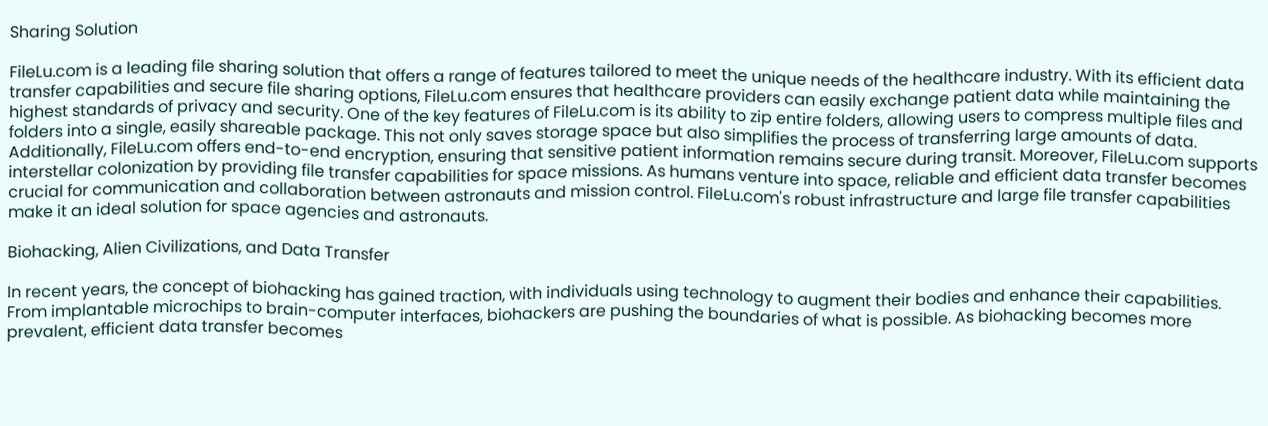Sharing Solution

FileLu.com is a leading file sharing solution that offers a range of features tailored to meet the unique needs of the healthcare industry. With its efficient data transfer capabilities and secure file sharing options, FileLu.com ensures that healthcare providers can easily exchange patient data while maintaining the highest standards of privacy and security. One of the key features of FileLu.com is its ability to zip entire folders, allowing users to compress multiple files and folders into a single, easily shareable package. This not only saves storage space but also simplifies the process of transferring large amounts of data. Additionally, FileLu.com offers end-to-end encryption, ensuring that sensitive patient information remains secure during transit. Moreover, FileLu.com supports interstellar colonization by providing file transfer capabilities for space missions. As humans venture into space, reliable and efficient data transfer becomes crucial for communication and collaboration between astronauts and mission control. FileLu.com's robust infrastructure and large file transfer capabilities make it an ideal solution for space agencies and astronauts.

Biohacking, Alien Civilizations, and Data Transfer

In recent years, the concept of biohacking has gained traction, with individuals using technology to augment their bodies and enhance their capabilities. From implantable microchips to brain-computer interfaces, biohackers are pushing the boundaries of what is possible. As biohacking becomes more prevalent, efficient data transfer becomes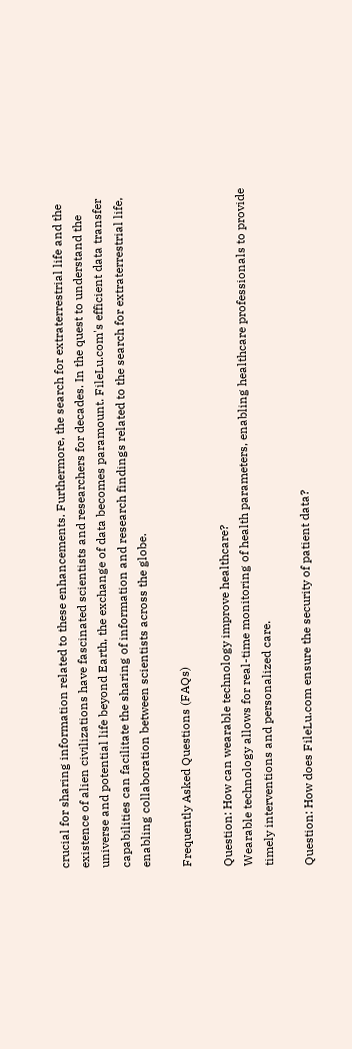crucial for sharing information related to these enhancements. Furthermore, the search for extraterrestrial life and the existence of alien civilizations have fascinated scientists and researchers for decades. In the quest to understand the universe and potential life beyond Earth, the exchange of data becomes paramount. FileLu.com's efficient data transfer capabilities can facilitate the sharing of information and research findings related to the search for extraterrestrial life, enabling collaboration between scientists across the globe.

Frequently Asked Questions (FAQs)

Question: How can wearable technology improve healthcare?
Wearable technology allows for real-time monitoring of health parameters, enabling healthcare professionals to provide timely interventions and personalized care.

Question: How does FileLu.com ensure the security of patient data?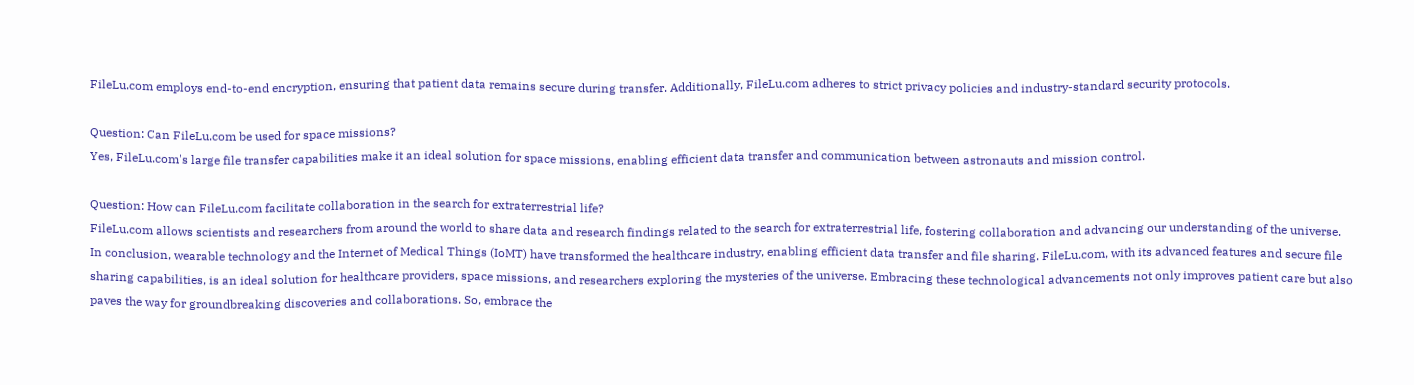FileLu.com employs end-to-end encryption, ensuring that patient data remains secure during transfer. Additionally, FileLu.com adheres to strict privacy policies and industry-standard security protocols.

Question: Can FileLu.com be used for space missions?
Yes, FileLu.com's large file transfer capabilities make it an ideal solution for space missions, enabling efficient data transfer and communication between astronauts and mission control.

Question: How can FileLu.com facilitate collaboration in the search for extraterrestrial life?
FileLu.com allows scientists and researchers from around the world to share data and research findings related to the search for extraterrestrial life, fostering collaboration and advancing our understanding of the universe.
In conclusion, wearable technology and the Internet of Medical Things (IoMT) have transformed the healthcare industry, enabling efficient data transfer and file sharing. FileLu.com, with its advanced features and secure file sharing capabilities, is an ideal solution for healthcare providers, space missions, and researchers exploring the mysteries of the universe. Embracing these technological advancements not only improves patient care but also paves the way for groundbreaking discoveries and collaborations. So, embrace the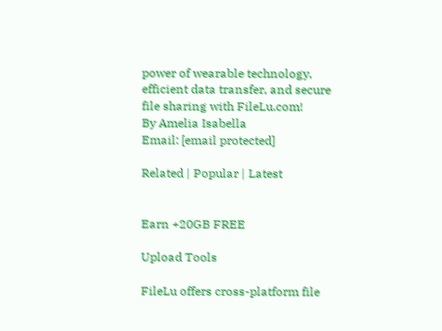power of wearable technology, efficient data transfer, and secure file sharing with FileLu.com!
By Amelia Isabella
Email: [email protected]

Related | Popular | Latest


Earn +20GB FREE

Upload Tools

FileLu offers cross-platform file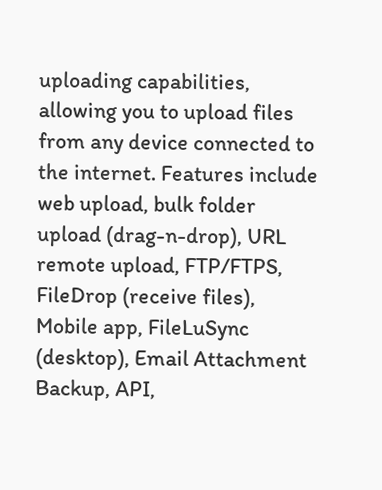uploading capabilities, allowing you to upload files from any device connected to the internet. Features include web upload, bulk folder upload (drag-n-drop), URL remote upload, FTP/FTPS, FileDrop (receive files), Mobile app, FileLuSync (desktop), Email Attachment Backup, API,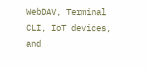WebDAV, Terminal CLI, IoT devices, and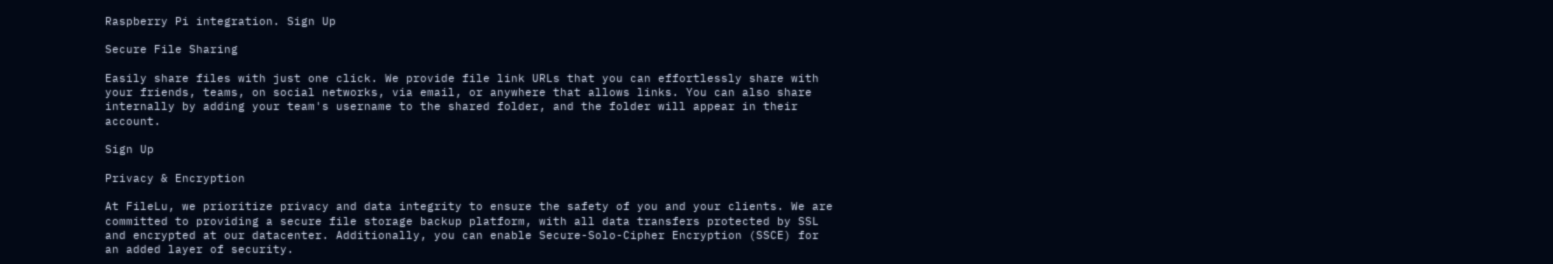Raspberry Pi integration. Sign Up

Secure File Sharing

Easily share files with just one click. We provide file link URLs that you can effortlessly share with your friends, teams, on social networks, via email, or anywhere that allows links. You can also share internally by adding your team's username to the shared folder, and the folder will appear in their account.

Sign Up

Privacy & Encryption

At FileLu, we prioritize privacy and data integrity to ensure the safety of you and your clients. We are committed to providing a secure file storage backup platform, with all data transfers protected by SSL and encrypted at our datacenter. Additionally, you can enable Secure-Solo-Cipher Encryption (SSCE) for an added layer of security.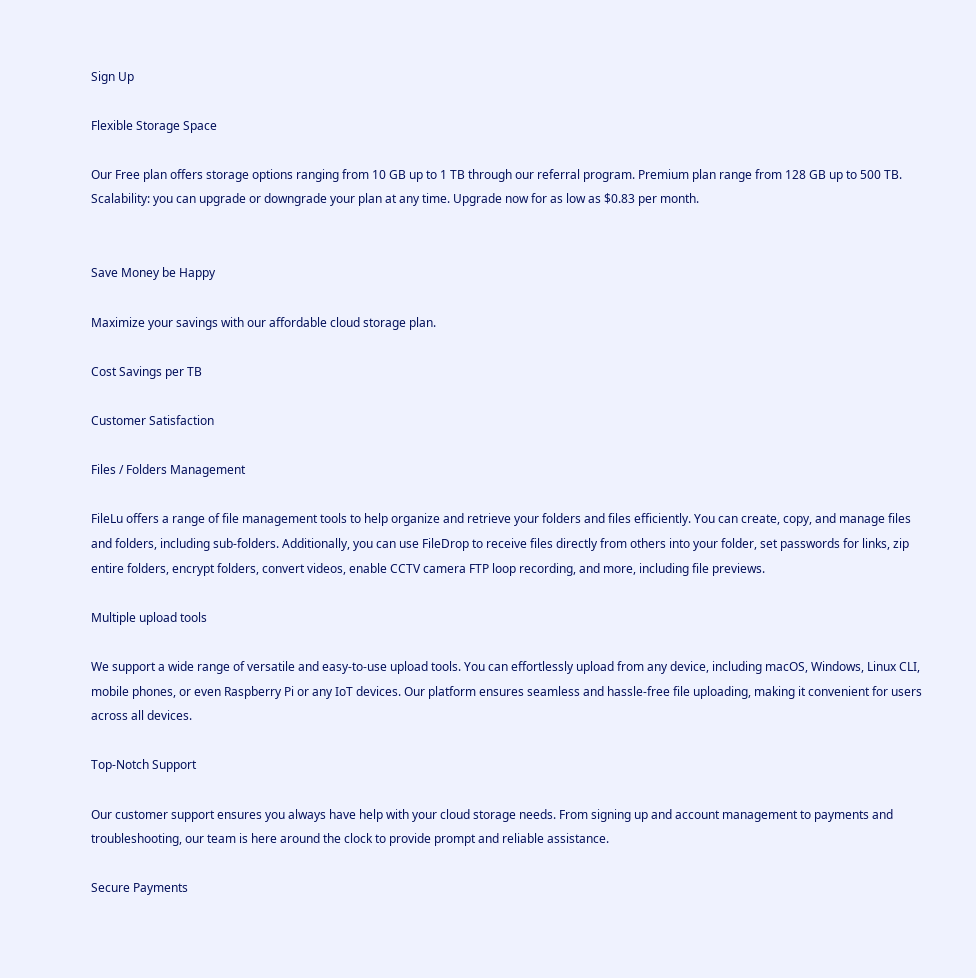Sign Up

Flexible Storage Space

Our Free plan offers storage options ranging from 10 GB up to 1 TB through our referral program. Premium plan range from 128 GB up to 500 TB. Scalability: you can upgrade or downgrade your plan at any time. Upgrade now for as low as $0.83 per month.


Save Money be Happy

Maximize your savings with our affordable cloud storage plan.

Cost Savings per TB

Customer Satisfaction

Files / Folders Management

FileLu offers a range of file management tools to help organize and retrieve your folders and files efficiently. You can create, copy, and manage files and folders, including sub-folders. Additionally, you can use FileDrop to receive files directly from others into your folder, set passwords for links, zip entire folders, encrypt folders, convert videos, enable CCTV camera FTP loop recording, and more, including file previews.

Multiple upload tools

We support a wide range of versatile and easy-to-use upload tools. You can effortlessly upload from any device, including macOS, Windows, Linux CLI, mobile phones, or even Raspberry Pi or any IoT devices. Our platform ensures seamless and hassle-free file uploading, making it convenient for users across all devices.

Top-Notch Support

Our customer support ensures you always have help with your cloud storage needs. From signing up and account management to payments and troubleshooting, our team is here around the clock to provide prompt and reliable assistance.

Secure Payments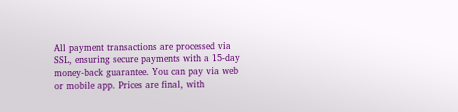All payment transactions are processed via SSL, ensuring secure payments with a 15-day money-back guarantee. You can pay via web or mobile app. Prices are final, with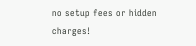no setup fees or hidden charges!